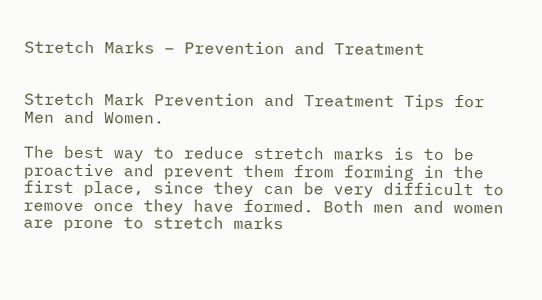Stretch Marks – Prevention and Treatment


Stretch Mark Prevention and Treatment Tips for Men and Women.

The best way to reduce stretch marks is to be proactive and prevent them from forming in the first place, since they can be very difficult to remove once they have formed. Both men and women are prone to stretch marks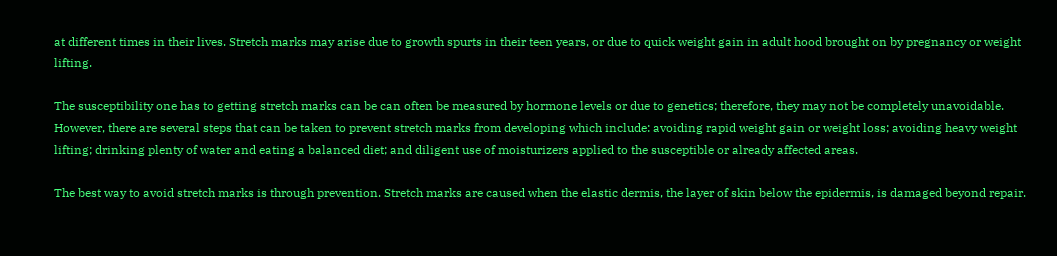at different times in their lives. Stretch marks may arise due to growth spurts in their teen years, or due to quick weight gain in adult hood brought on by pregnancy or weight lifting.

The susceptibility one has to getting stretch marks can be can often be measured by hormone levels or due to genetics; therefore, they may not be completely unavoidable. However, there are several steps that can be taken to prevent stretch marks from developing which include: avoiding rapid weight gain or weight loss; avoiding heavy weight lifting; drinking plenty of water and eating a balanced diet; and diligent use of moisturizers applied to the susceptible or already affected areas.

The best way to avoid stretch marks is through prevention. Stretch marks are caused when the elastic dermis, the layer of skin below the epidermis, is damaged beyond repair.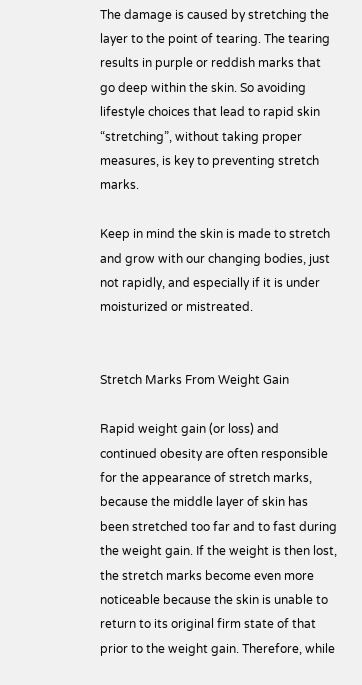The damage is caused by stretching the layer to the point of tearing. The tearing results in purple or reddish marks that go deep within the skin. So avoiding lifestyle choices that lead to rapid skin “stretching”, without taking proper measures, is key to preventing stretch marks.

Keep in mind the skin is made to stretch and grow with our changing bodies, just not rapidly, and especially if it is under moisturized or mistreated.


Stretch Marks From Weight Gain

Rapid weight gain (or loss) and continued obesity are often responsible for the appearance of stretch marks, because the middle layer of skin has been stretched too far and to fast during the weight gain. If the weight is then lost, the stretch marks become even more noticeable because the skin is unable to return to its original firm state of that prior to the weight gain. Therefore, while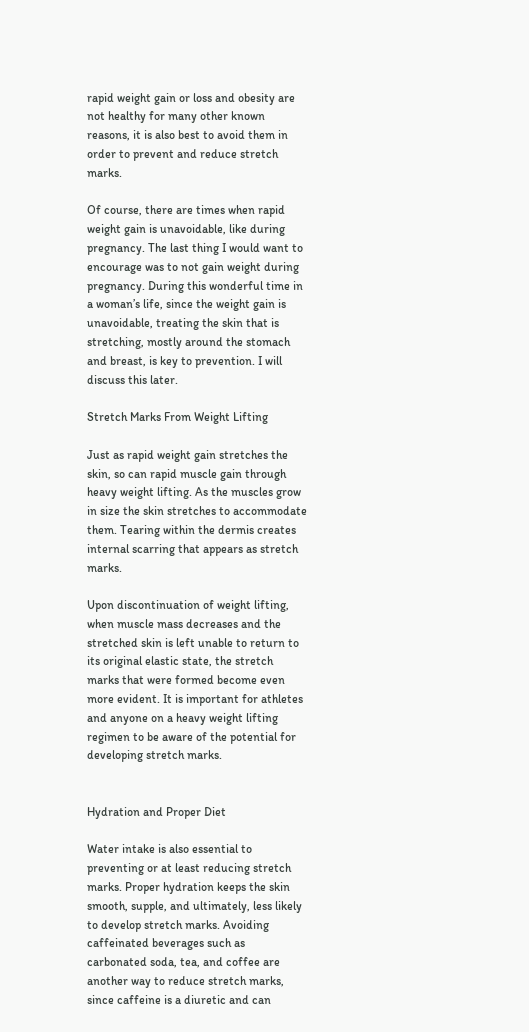rapid weight gain or loss and obesity are not healthy for many other known reasons, it is also best to avoid them in order to prevent and reduce stretch marks.

Of course, there are times when rapid weight gain is unavoidable, like during pregnancy. The last thing I would want to encourage was to not gain weight during pregnancy. During this wonderful time in a woman’s life, since the weight gain is unavoidable, treating the skin that is stretching, mostly around the stomach and breast, is key to prevention. I will discuss this later.

Stretch Marks From Weight Lifting

Just as rapid weight gain stretches the skin, so can rapid muscle gain through heavy weight lifting. As the muscles grow in size the skin stretches to accommodate them. Tearing within the dermis creates internal scarring that appears as stretch marks.

Upon discontinuation of weight lifting, when muscle mass decreases and the stretched skin is left unable to return to its original elastic state, the stretch marks that were formed become even more evident. It is important for athletes and anyone on a heavy weight lifting regimen to be aware of the potential for developing stretch marks.


Hydration and Proper Diet

Water intake is also essential to preventing or at least reducing stretch marks. Proper hydration keeps the skin smooth, supple, and ultimately, less likely to develop stretch marks. Avoiding caffeinated beverages such as carbonated soda, tea, and coffee are another way to reduce stretch marks, since caffeine is a diuretic and can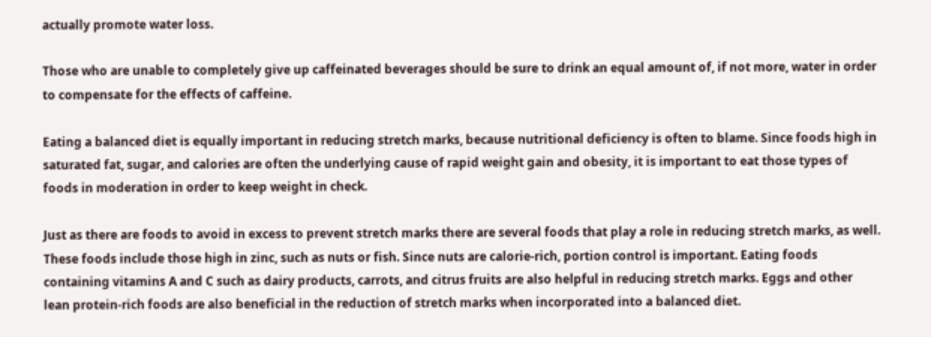actually promote water loss.

Those who are unable to completely give up caffeinated beverages should be sure to drink an equal amount of, if not more, water in order to compensate for the effects of caffeine.

Eating a balanced diet is equally important in reducing stretch marks, because nutritional deficiency is often to blame. Since foods high in saturated fat, sugar, and calories are often the underlying cause of rapid weight gain and obesity, it is important to eat those types of foods in moderation in order to keep weight in check.

Just as there are foods to avoid in excess to prevent stretch marks there are several foods that play a role in reducing stretch marks, as well. These foods include those high in zinc, such as nuts or fish. Since nuts are calorie-rich, portion control is important. Eating foods containing vitamins A and C such as dairy products, carrots, and citrus fruits are also helpful in reducing stretch marks. Eggs and other lean protein-rich foods are also beneficial in the reduction of stretch marks when incorporated into a balanced diet.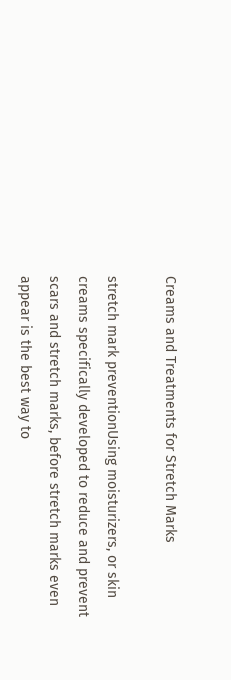Creams and Treatments for Stretch Marks

stretch mark preventionUsing moisturizers, or skin creams specifically developed to reduce and prevent scars and stretch marks, before stretch marks even appear is the best way to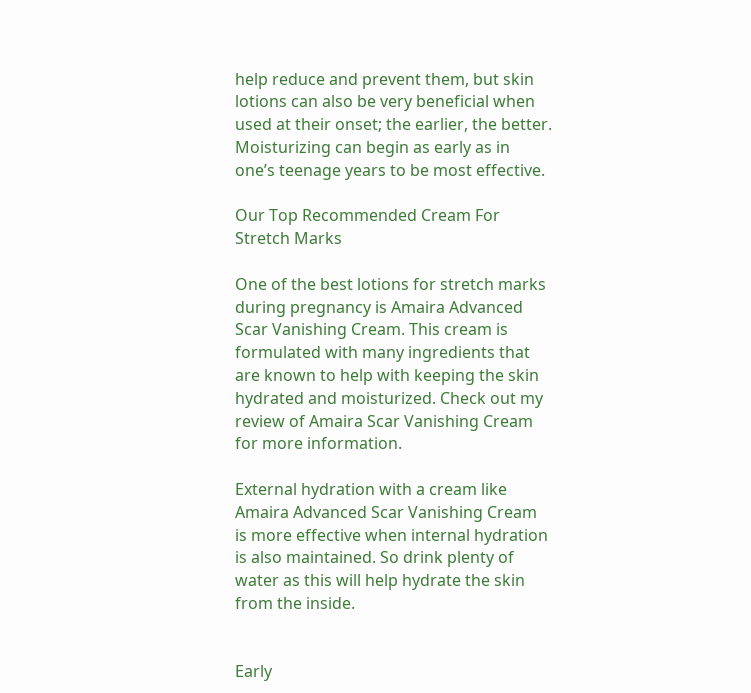help reduce and prevent them, but skin lotions can also be very beneficial when used at their onset; the earlier, the better. Moisturizing can begin as early as in one’s teenage years to be most effective.

Our Top Recommended Cream For Stretch Marks

One of the best lotions for stretch marks during pregnancy is Amaira Advanced Scar Vanishing Cream. This cream is formulated with many ingredients that are known to help with keeping the skin hydrated and moisturized. Check out my review of Amaira Scar Vanishing Cream for more information.

External hydration with a cream like Amaira Advanced Scar Vanishing Cream is more effective when internal hydration is also maintained. So drink plenty of water as this will help hydrate the skin from the inside.


Early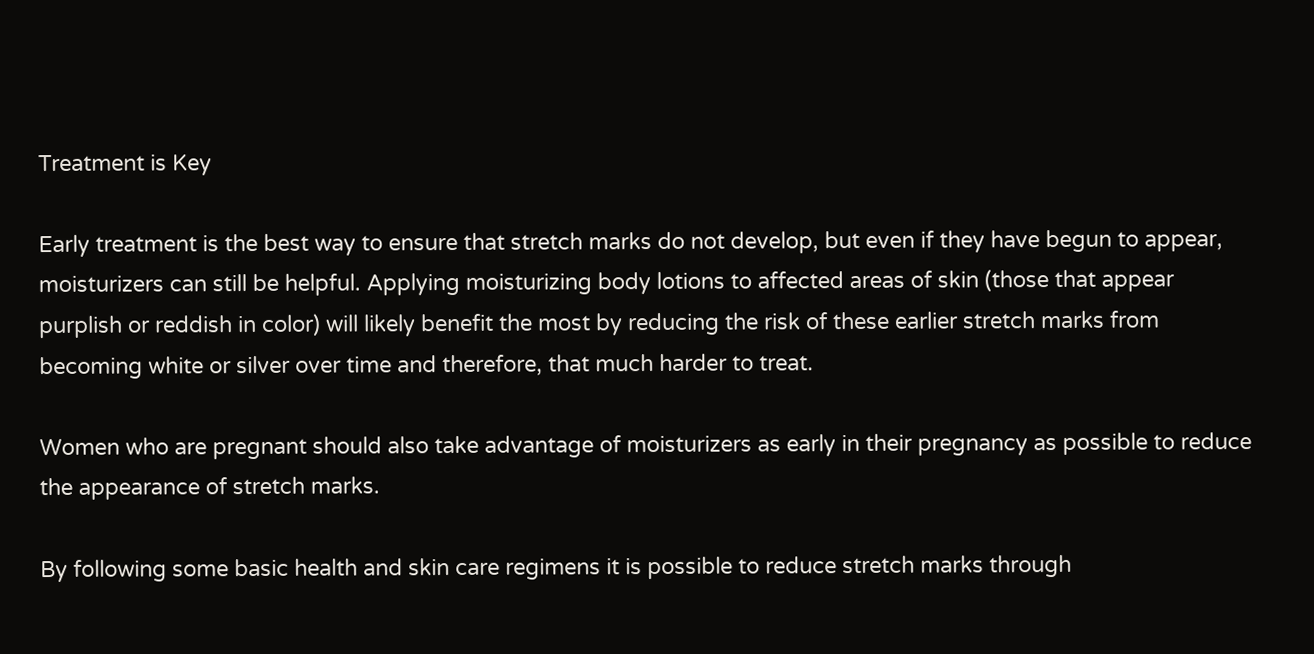Treatment is Key

Early treatment is the best way to ensure that stretch marks do not develop, but even if they have begun to appear, moisturizers can still be helpful. Applying moisturizing body lotions to affected areas of skin (those that appear purplish or reddish in color) will likely benefit the most by reducing the risk of these earlier stretch marks from becoming white or silver over time and therefore, that much harder to treat.

Women who are pregnant should also take advantage of moisturizers as early in their pregnancy as possible to reduce the appearance of stretch marks.

By following some basic health and skin care regimens it is possible to reduce stretch marks through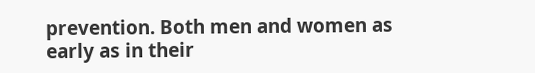prevention. Both men and women as early as in their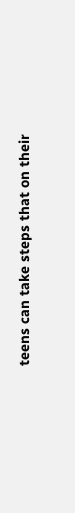teens can take steps that on their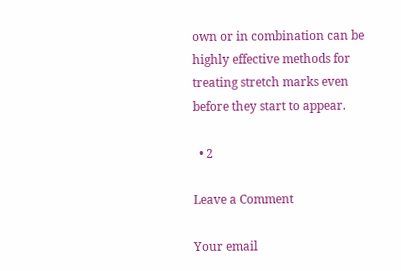own or in combination can be highly effective methods for treating stretch marks even before they start to appear.

  • 2

Leave a Comment

Your email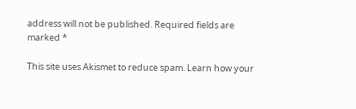address will not be published. Required fields are marked *

This site uses Akismet to reduce spam. Learn how your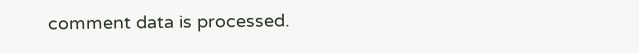comment data is processed.